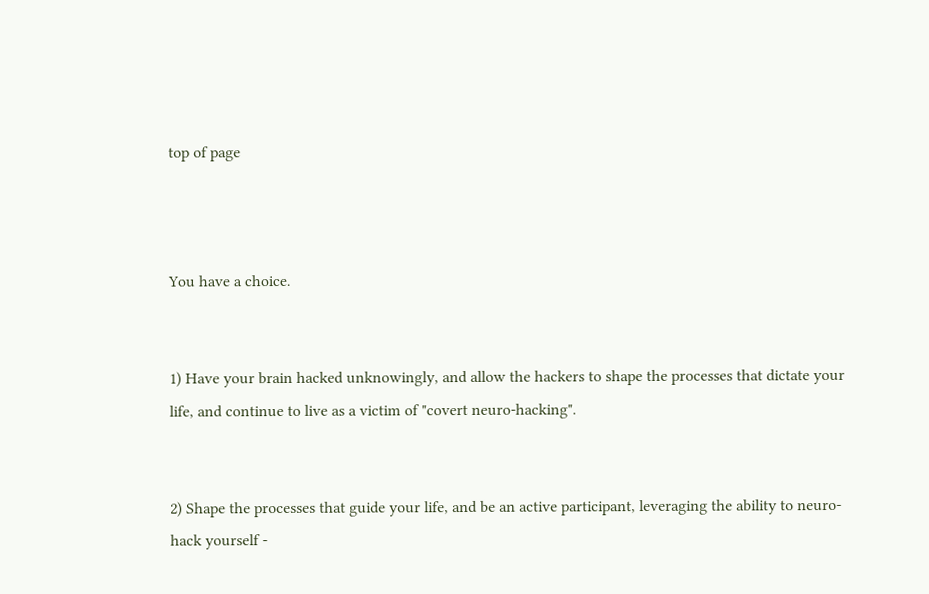top of page



You have a choice.


1) Have your brain hacked unknowingly, and allow the hackers to shape the processes that dictate your life, and continue to live as a victim of "covert neuro-hacking".


2) Shape the processes that guide your life, and be an active participant, leveraging the ability to neuro-hack yourself -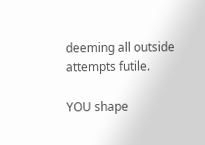deeming all outside attempts futile.

YOU shape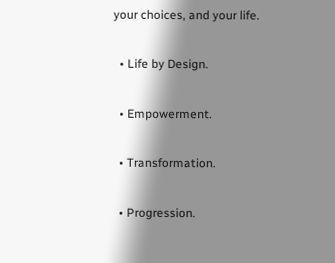your choices, and your life.

  • Life by Design.

  • Empowerment.

  • Transformation.

  • Progression.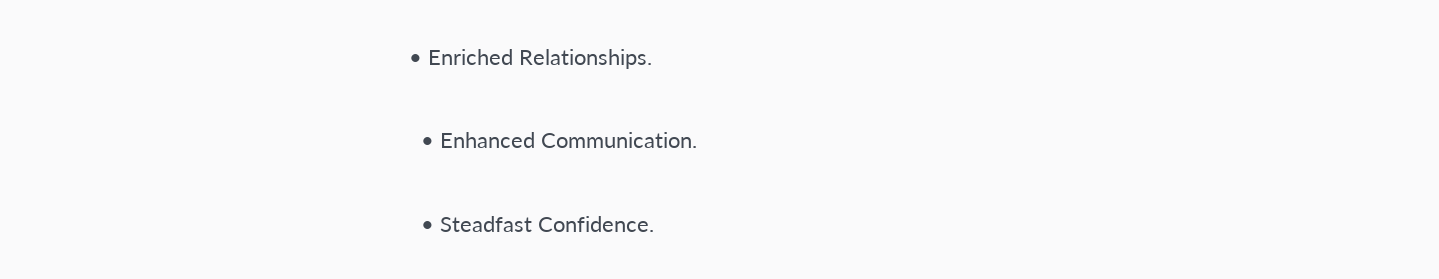• Enriched Relationships.

  • Enhanced Communication.

  • Steadfast Confidence.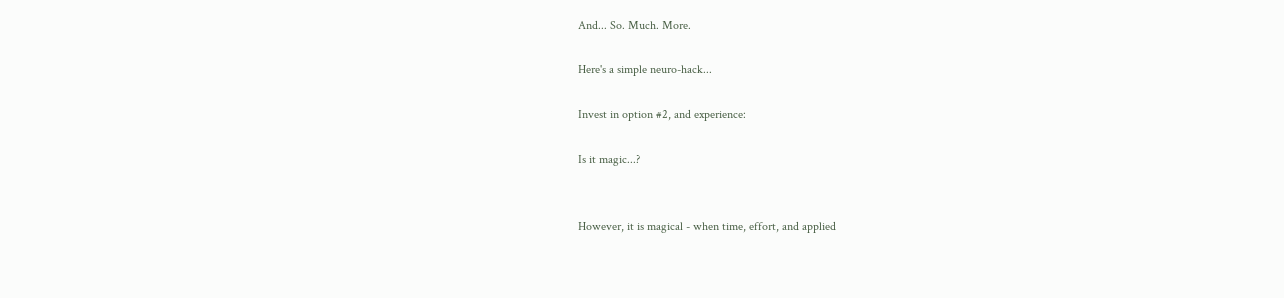And... So. Much. More.

Here's a simple neuro-hack...

Invest in option #2, and experience:

Is it magic...?


However, it is magical - when time, effort, and applied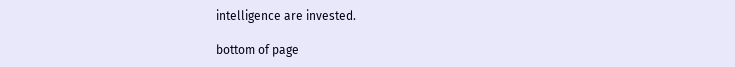intelligence are invested.

bottom of page